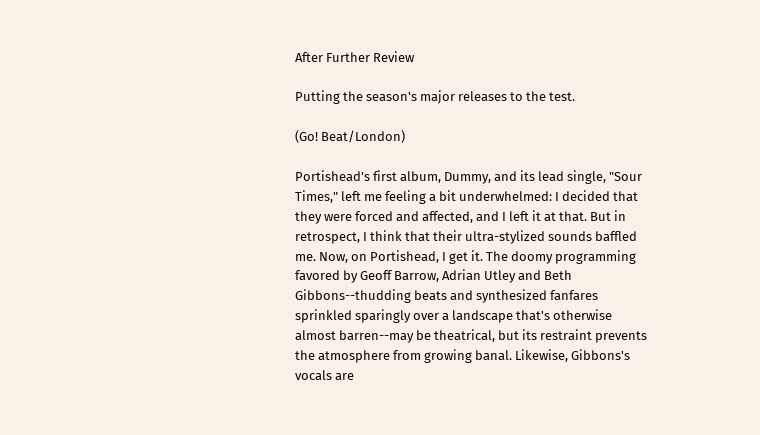After Further Review

Putting the season's major releases to the test.

(Go! Beat/London)

Portishead's first album, Dummy, and its lead single, "Sour Times," left me feeling a bit underwhelmed: I decided that they were forced and affected, and I left it at that. But in retrospect, I think that their ultra-stylized sounds baffled me. Now, on Portishead, I get it. The doomy programming favored by Geoff Barrow, Adrian Utley and Beth Gibbons--thudding beats and synthesized fanfares sprinkled sparingly over a landscape that's otherwise almost barren--may be theatrical, but its restraint prevents the atmosphere from growing banal. Likewise, Gibbons's vocals are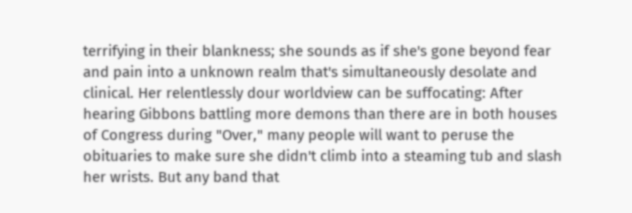terrifying in their blankness; she sounds as if she's gone beyond fear and pain into a unknown realm that's simultaneously desolate and clinical. Her relentlessly dour worldview can be suffocating: After hearing Gibbons battling more demons than there are in both houses of Congress during "Over," many people will want to peruse the obituaries to make sure she didn't climb into a steaming tub and slash her wrists. But any band that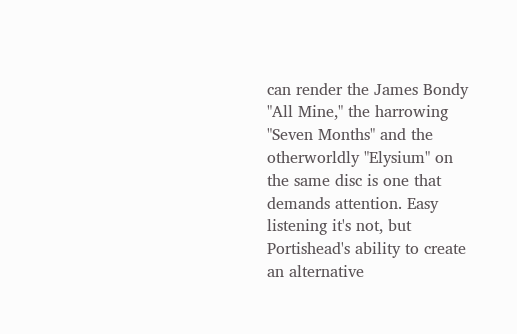can render the James Bondy "All Mine," the harrowing "Seven Months" and the otherworldly "Elysium" on the same disc is one that demands attention. Easy listening it's not, but Portishead's ability to create an alternative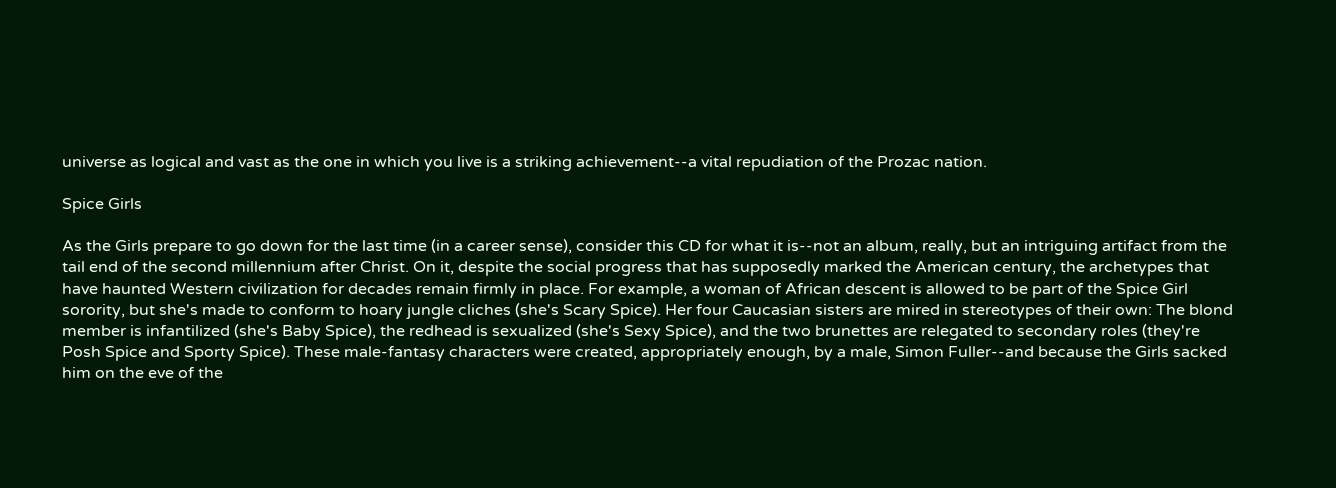universe as logical and vast as the one in which you live is a striking achievement--a vital repudiation of the Prozac nation.

Spice Girls

As the Girls prepare to go down for the last time (in a career sense), consider this CD for what it is--not an album, really, but an intriguing artifact from the tail end of the second millennium after Christ. On it, despite the social progress that has supposedly marked the American century, the archetypes that have haunted Western civilization for decades remain firmly in place. For example, a woman of African descent is allowed to be part of the Spice Girl sorority, but she's made to conform to hoary jungle cliches (she's Scary Spice). Her four Caucasian sisters are mired in stereotypes of their own: The blond member is infantilized (she's Baby Spice), the redhead is sexualized (she's Sexy Spice), and the two brunettes are relegated to secondary roles (they're Posh Spice and Sporty Spice). These male-fantasy characters were created, appropriately enough, by a male, Simon Fuller--and because the Girls sacked him on the eve of the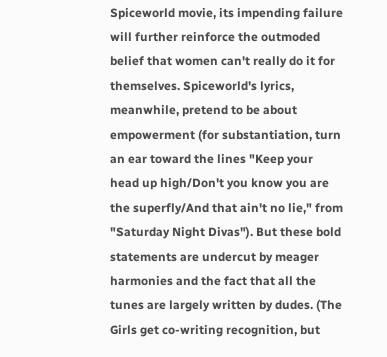Spiceworld movie, its impending failure will further reinforce the outmoded belief that women can't really do it for themselves. Spiceworld's lyrics, meanwhile, pretend to be about empowerment (for substantiation, turn an ear toward the lines "Keep your head up high/Don't you know you are the superfly/And that ain't no lie," from "Saturday Night Divas"). But these bold statements are undercut by meager harmonies and the fact that all the tunes are largely written by dudes. (The Girls get co-writing recognition, but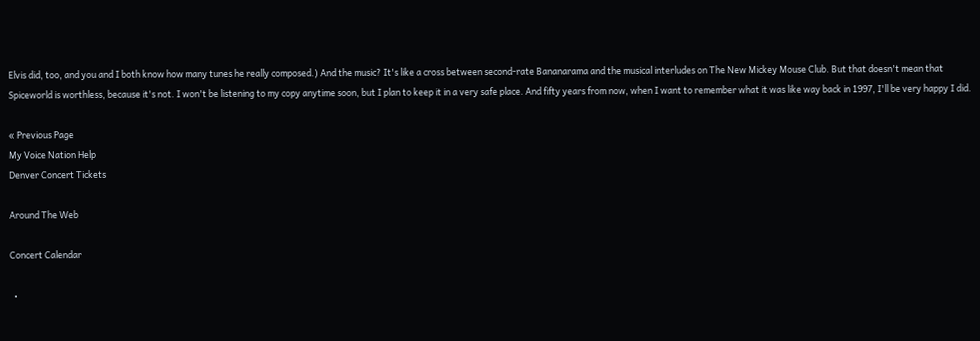Elvis did, too, and you and I both know how many tunes he really composed.) And the music? It's like a cross between second-rate Bananarama and the musical interludes on The New Mickey Mouse Club. But that doesn't mean that Spiceworld is worthless, because it's not. I won't be listening to my copy anytime soon, but I plan to keep it in a very safe place. And fifty years from now, when I want to remember what it was like way back in 1997, I'll be very happy I did.

« Previous Page
My Voice Nation Help
Denver Concert Tickets

Around The Web

Concert Calendar

  •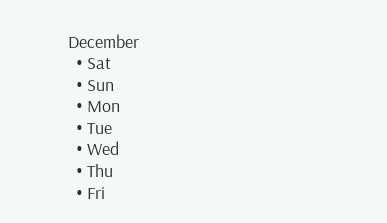December
  • Sat
  • Sun
  • Mon
  • Tue
  • Wed
  • Thu
  • Fri